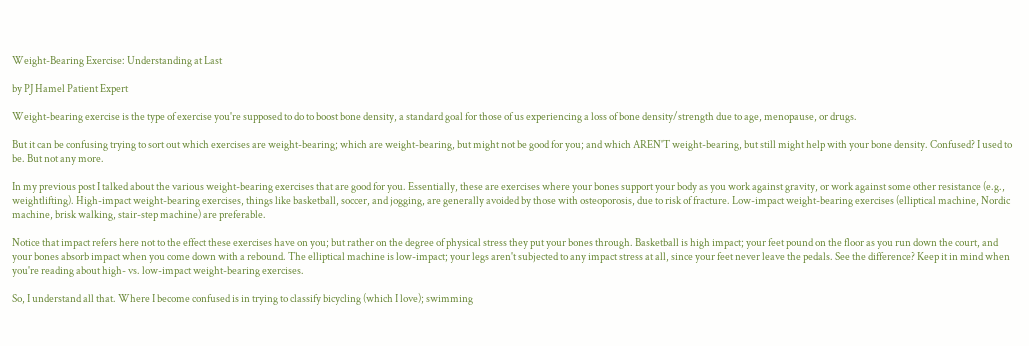Weight-Bearing Exercise: Understanding at Last

by PJ Hamel Patient Expert

Weight-bearing exercise is the type of exercise you're supposed to do to boost bone density, a standard goal for those of us experiencing a loss of bone density/strength due to age, menopause, or drugs.

But it can be confusing trying to sort out which exercises are weight-bearing; which are weight-bearing, but might not be good for you; and which AREN'T weight-bearing, but still might help with your bone density. Confused? I used to be. But not any more.

In my previous post I talked about the various weight-bearing exercises that are good for you. Essentially, these are exercises where your bones support your body as you work against gravity, or work against some other resistance (e.g., weightlifting). High-impact weight-bearing exercises, things like basketball, soccer, and jogging, are generally avoided by those with osteoporosis, due to risk of fracture. Low-impact weight-bearing exercises (elliptical machine, Nordic machine, brisk walking, stair-step machine) are preferable.

Notice that impact refers here not to the effect these exercises have on you; but rather on the degree of physical stress they put your bones through. Basketball is high impact; your feet pound on the floor as you run down the court, and your bones absorb impact when you come down with a rebound. The elliptical machine is low-impact; your legs aren't subjected to any impact stress at all, since your feet never leave the pedals. See the difference? Keep it in mind when you're reading about high- vs. low-impact weight-bearing exercises.

So, I understand all that. Where I become confused is in trying to classify bicycling (which I love); swimming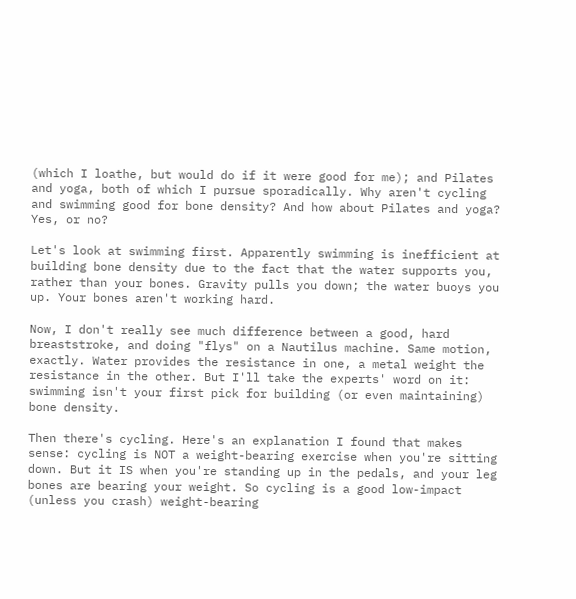(which I loathe, but would do if it were good for me); and Pilates and yoga, both of which I pursue sporadically. Why aren't cycling and swimming good for bone density? And how about Pilates and yoga? Yes, or no?

Let's look at swimming first. Apparently swimming is inefficient at building bone density due to the fact that the water supports you, rather than your bones. Gravity pulls you down; the water buoys you up. Your bones aren't working hard.

Now, I don't really see much difference between a good, hard breaststroke, and doing "flys" on a Nautilus machine. Same motion, exactly. Water provides the resistance in one, a metal weight the resistance in the other. But I'll take the experts' word on it: swimming isn't your first pick for building (or even maintaining) bone density.

Then there's cycling. Here's an explanation I found that makes sense: cycling is NOT a weight-bearing exercise when you're sitting down. But it IS when you're standing up in the pedals, and your leg bones are bearing your weight. So cycling is a good low-impact (unless you crash) weight-bearing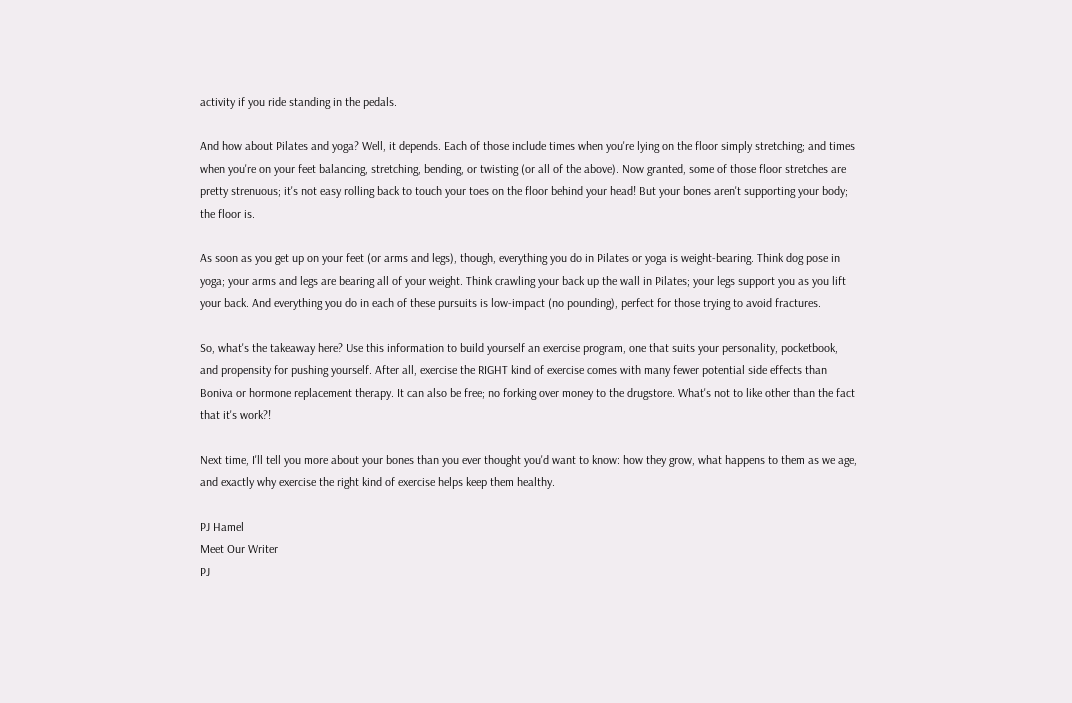activity if you ride standing in the pedals.

And how about Pilates and yoga? Well, it depends. Each of those include times when you're lying on the floor simply stretching; and times when you're on your feet balancing, stretching, bending, or twisting (or all of the above). Now granted, some of those floor stretches are pretty strenuous; it's not easy rolling back to touch your toes on the floor behind your head! But your bones aren't supporting your body; the floor is.

As soon as you get up on your feet (or arms and legs), though, everything you do in Pilates or yoga is weight-bearing. Think dog pose in yoga; your arms and legs are bearing all of your weight. Think crawling your back up the wall in Pilates; your legs support you as you lift your back. And everything you do in each of these pursuits is low-impact (no pounding), perfect for those trying to avoid fractures.

So, what's the takeaway here? Use this information to build yourself an exercise program, one that suits your personality, pocketbook, and propensity for pushing yourself. After all, exercise the RIGHT kind of exercise comes with many fewer potential side effects than Boniva or hormone replacement therapy. It can also be free; no forking over money to the drugstore. What's not to like other than the fact that it's work?!

Next time, I'll tell you more about your bones than you ever thought you'd want to know: how they grow, what happens to them as we age, and exactly why exercise the right kind of exercise helps keep them healthy.

PJ Hamel
Meet Our Writer
PJ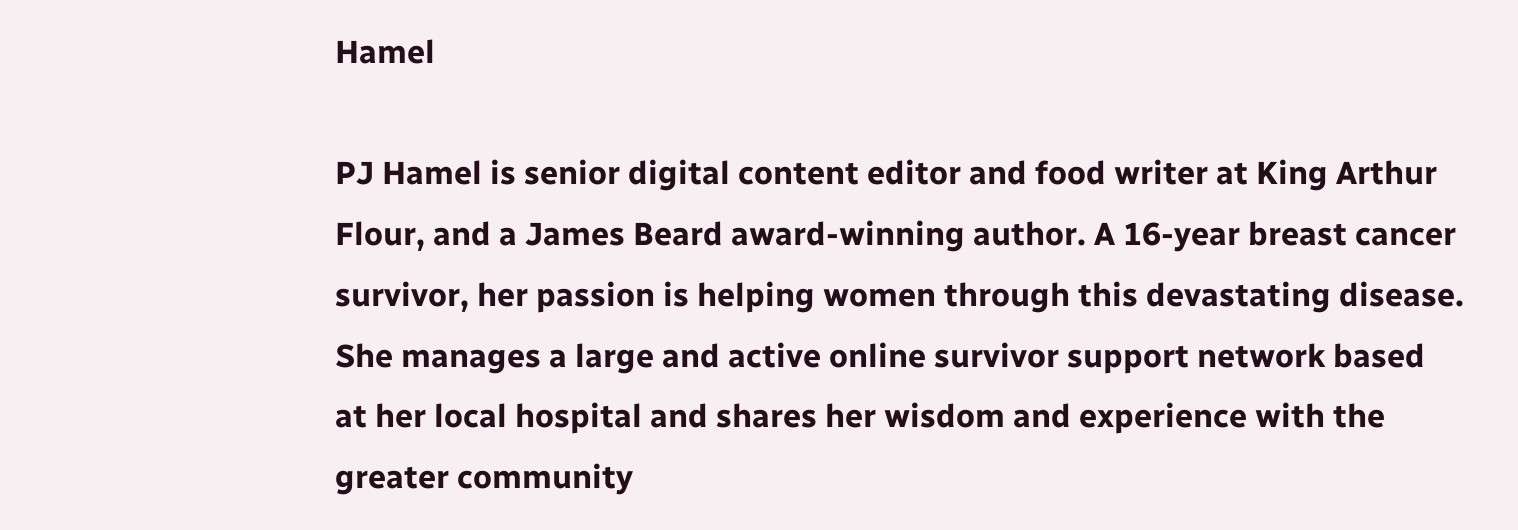Hamel

PJ Hamel is senior digital content editor and food writer at King Arthur Flour, and a James Beard award-winning author. A 16-year breast cancer survivor, her passion is helping women through this devastating disease. She manages a large and active online survivor support network based at her local hospital and shares her wisdom and experience with the greater community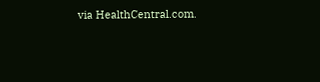via HealthCentral.com.